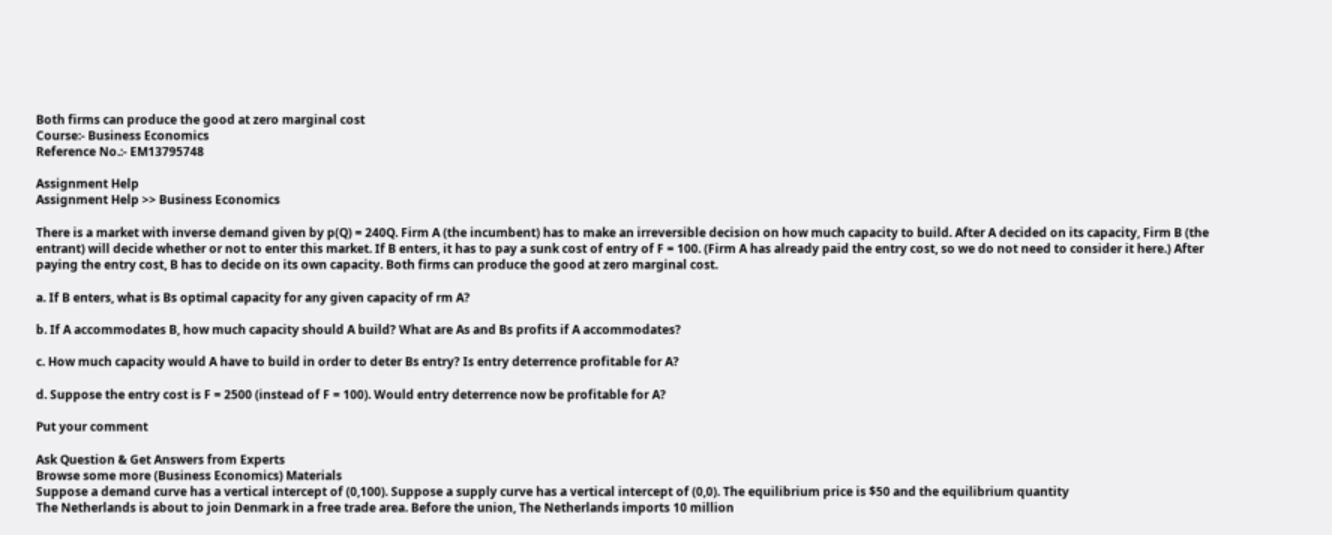Both firms can produce the good at zero marginal cost
Course:- Business Economics
Reference No.:- EM13795748

Assignment Help
Assignment Help >> Business Economics

There is a market with inverse demand given by p(Q) = 240Q. Firm A (the incumbent) has to make an irreversible decision on how much capacity to build. After A decided on its capacity, Firm B (the entrant) will decide whether or not to enter this market. If B enters, it has to pay a sunk cost of entry of F = 100. (Firm A has already paid the entry cost, so we do not need to consider it here.) After paying the entry cost, B has to decide on its own capacity. Both firms can produce the good at zero marginal cost.

a. If B enters, what is Bs optimal capacity for any given capacity of rm A?

b. If A accommodates B, how much capacity should A build? What are As and Bs profits if A accommodates?

c. How much capacity would A have to build in order to deter Bs entry? Is entry deterrence profitable for A?

d. Suppose the entry cost is F = 2500 (instead of F = 100). Would entry deterrence now be profitable for A?

Put your comment

Ask Question & Get Answers from Experts
Browse some more (Business Economics) Materials
Suppose a demand curve has a vertical intercept of (0,100). Suppose a supply curve has a vertical intercept of (0,0). The equilibrium price is $50 and the equilibrium quantity
The Netherlands is about to join Denmark in a free trade area. Before the union, The Netherlands imports 10 million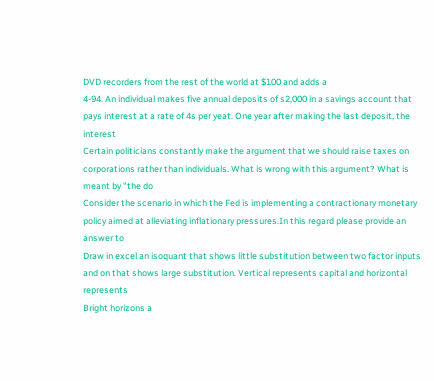DVD recorders from the rest of the world at $100 and adds a
4-94. An individual makes five annual deposits of s2,000 in a savings account that pays interest at a rate of 4s per yeat. One year after making the last deposit, the interest
Certain politicians constantly make the argument that we should raise taxes on corporations rather than individuals. What is wrong with this argument? What is meant by "the do
Consider the scenario in which the Fed is implementing a contractionary monetary policy aimed at alleviating inflationary pressures.In this regard please provide an answer to
Draw in excel an isoquant that shows little substitution between two factor inputs and on that shows large substitution. Vertical represents capital and horizontal represents
Bright horizons a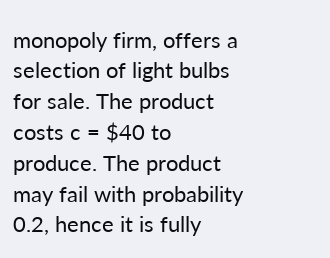monopoly firm, offers a selection of light bulbs for sale. The product costs c = $40 to produce. The product may fail with probability 0.2, hence it is fully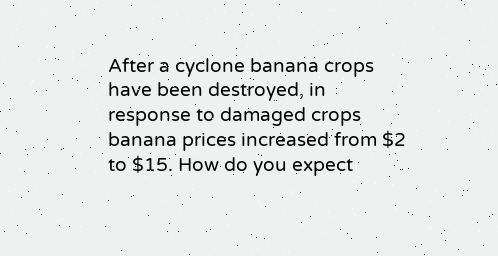After a cyclone banana crops have been destroyed, in response to damaged crops banana prices increased from $2 to $15. How do you expect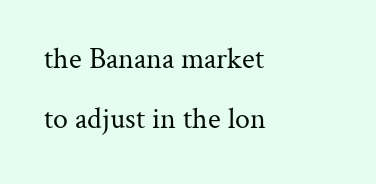the Banana market to adjust in the lon